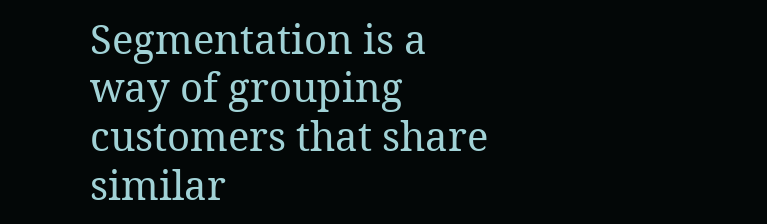Segmentation is a way of grouping customers that share similar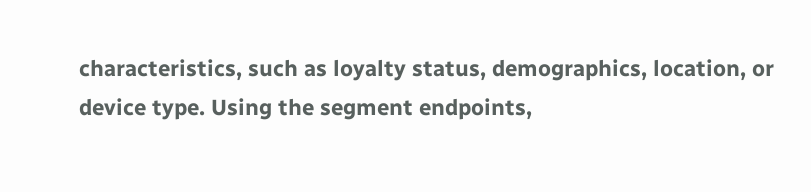characteristics, such as loyalty status, demographics, location, or device type. Using the segment endpoints,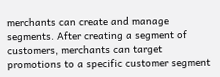merchants can create and manage segments. After creating a segment of customers, merchants can target promotions to a specific customer segment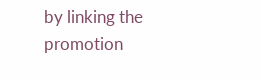by linking the promotion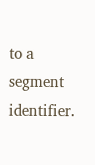to a segment identifier.